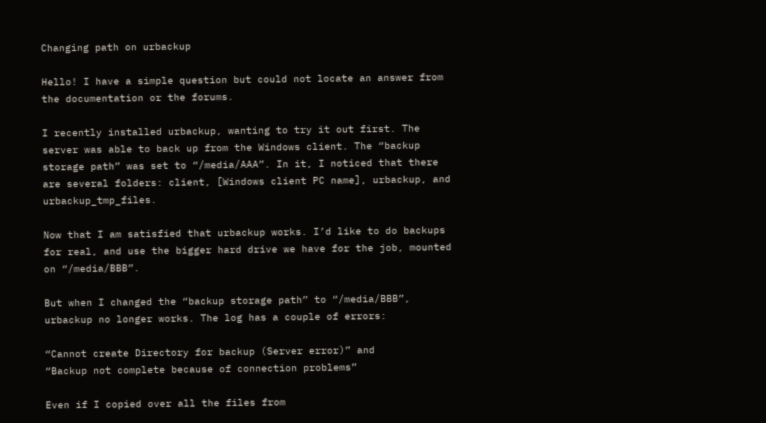Changing path on urbackup

Hello! I have a simple question but could not locate an answer from the documentation or the forums.

I recently installed urbackup, wanting to try it out first. The server was able to back up from the Windows client. The “backup storage path” was set to “/media/AAA”. In it, I noticed that there are several folders: client, [Windows client PC name], urbackup, and urbackup_tmp_files.

Now that I am satisfied that urbackup works. I’d like to do backups for real, and use the bigger hard drive we have for the job, mounted on “/media/BBB”.

But when I changed the “backup storage path” to “/media/BBB”, urbackup no longer works. The log has a couple of errors:

“Cannot create Directory for backup (Server error)” and
“Backup not complete because of connection problems”

Even if I copied over all the files from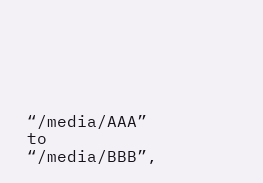“/media/AAA” to “/media/BBB”,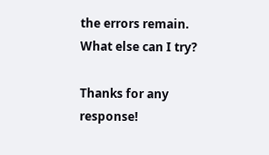the errors remain. What else can I try?

Thanks for any response!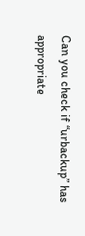Can you check if “urbackup” has appropriate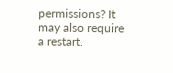permissions? It may also require a restart.